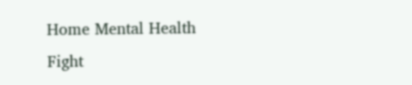Home Mental Health Fight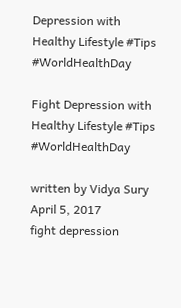Depression with Healthy Lifestyle #Tips #WorldHealthDay

Fight Depression with Healthy Lifestyle #Tips #WorldHealthDay

written by Vidya Sury April 5, 2017
fight depression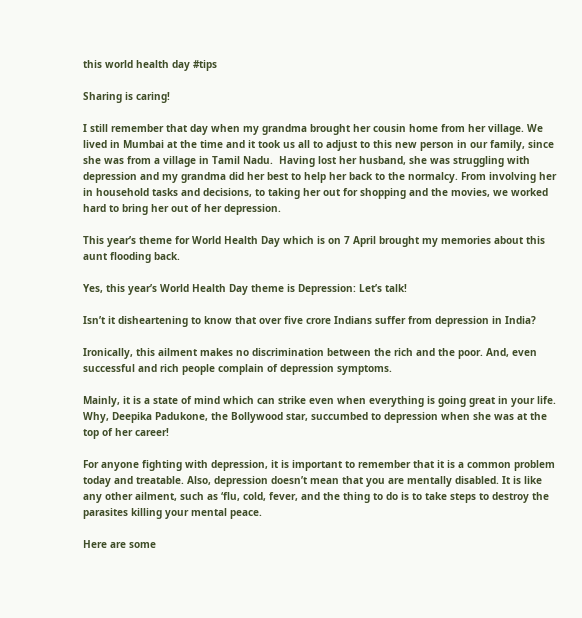this world health day #tips

Sharing is caring!

I still remember that day when my grandma brought her cousin home from her village. We lived in Mumbai at the time and it took us all to adjust to this new person in our family, since she was from a village in Tamil Nadu.  Having lost her husband, she was struggling with depression and my grandma did her best to help her back to the normalcy. From involving her in household tasks and decisions, to taking her out for shopping and the movies, we worked hard to bring her out of her depression.

This year’s theme for World Health Day which is on 7 April brought my memories about this aunt flooding back.

Yes, this year’s World Health Day theme is Depression: Let’s talk!

Isn’t it disheartening to know that over five crore Indians suffer from depression in India?

Ironically, this ailment makes no discrimination between the rich and the poor. And, even successful and rich people complain of depression symptoms.

Mainly, it is a state of mind which can strike even when everything is going great in your life. Why, Deepika Padukone, the Bollywood star, succumbed to depression when she was at the top of her career!

For anyone fighting with depression, it is important to remember that it is a common problem today and treatable. Also, depression doesn’t mean that you are mentally disabled. It is like any other ailment, such as ‘flu, cold, fever, and the thing to do is to take steps to destroy the parasites killing your mental peace.

Here are some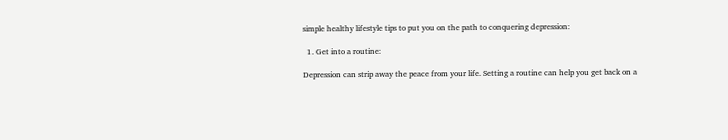simple healthy lifestyle tips to put you on the path to conquering depression:

  1. Get into a routine:

Depression can strip away the peace from your life. Setting a routine can help you get back on a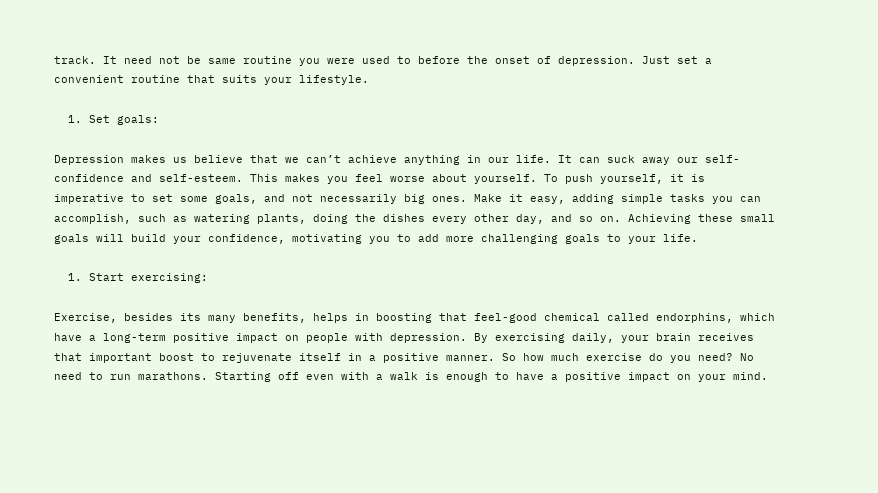track. It need not be same routine you were used to before the onset of depression. Just set a convenient routine that suits your lifestyle.

  1. Set goals:

Depression makes us believe that we can’t achieve anything in our life. It can suck away our self-confidence and self-esteem. This makes you feel worse about yourself. To push yourself, it is imperative to set some goals, and not necessarily big ones. Make it easy, adding simple tasks you can accomplish, such as watering plants, doing the dishes every other day, and so on. Achieving these small goals will build your confidence, motivating you to add more challenging goals to your life.

  1. Start exercising:

Exercise, besides its many benefits, helps in boosting that feel-good chemical called endorphins, which have a long-term positive impact on people with depression. By exercising daily, your brain receives that important boost to rejuvenate itself in a positive manner. So how much exercise do you need? No need to run marathons. Starting off even with a walk is enough to have a positive impact on your mind.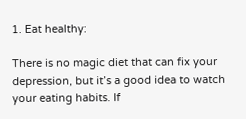1. Eat healthy:

There is no magic diet that can fix your depression, but it’s a good idea to watch your eating habits. If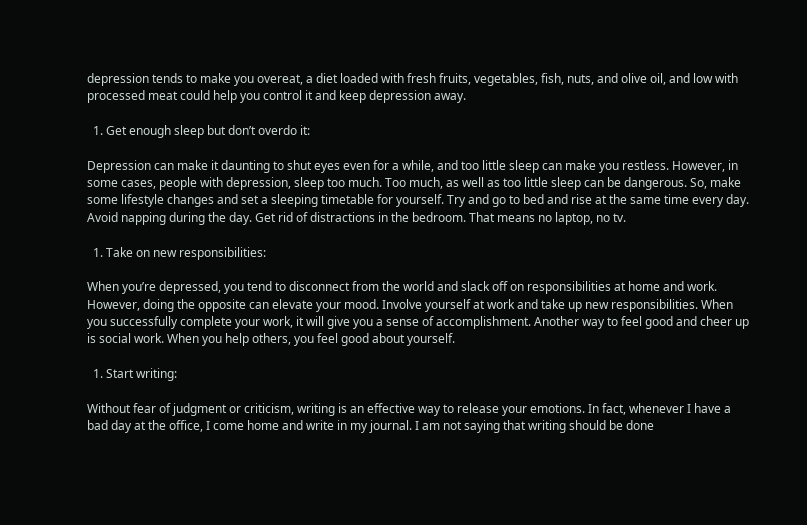depression tends to make you overeat, a diet loaded with fresh fruits, vegetables, fish, nuts, and olive oil, and low with processed meat could help you control it and keep depression away.

  1. Get enough sleep but don’t overdo it:

Depression can make it daunting to shut eyes even for a while, and too little sleep can make you restless. However, in some cases, people with depression, sleep too much. Too much, as well as too little sleep can be dangerous. So, make some lifestyle changes and set a sleeping timetable for yourself. Try and go to bed and rise at the same time every day. Avoid napping during the day. Get rid of distractions in the bedroom. That means no laptop, no tv.

  1. Take on new responsibilities:

When you’re depressed, you tend to disconnect from the world and slack off on responsibilities at home and work. However, doing the opposite can elevate your mood. Involve yourself at work and take up new responsibilities. When you successfully complete your work, it will give you a sense of accomplishment. Another way to feel good and cheer up is social work. When you help others, you feel good about yourself.

  1. Start writing:

Without fear of judgment or criticism, writing is an effective way to release your emotions. In fact, whenever I have a bad day at the office, I come home and write in my journal. I am not saying that writing should be done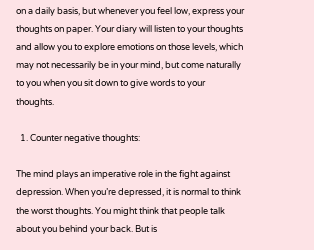on a daily basis, but whenever you feel low, express your thoughts on paper. Your diary will listen to your thoughts and allow you to explore emotions on those levels, which may not necessarily be in your mind, but come naturally to you when you sit down to give words to your thoughts.

  1. Counter negative thoughts:

The mind plays an imperative role in the fight against depression. When you’re depressed, it is normal to think the worst thoughts. You might think that people talk about you behind your back. But is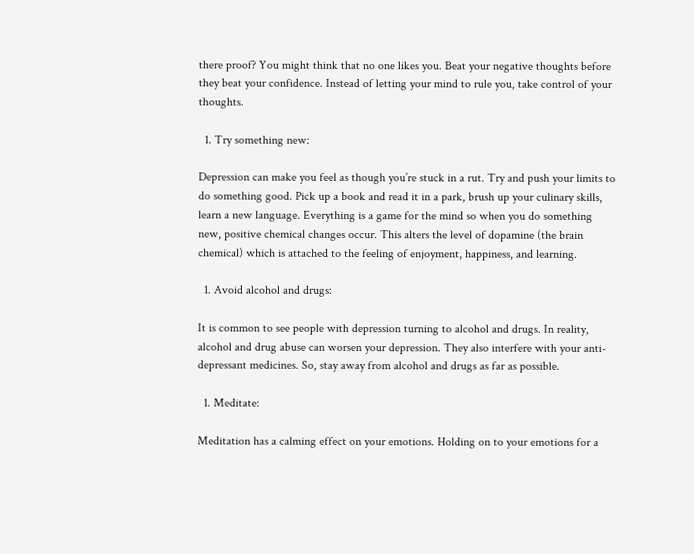there proof? You might think that no one likes you. Beat your negative thoughts before they beat your confidence. Instead of letting your mind to rule you, take control of your thoughts.

  1. Try something new:

Depression can make you feel as though you’re stuck in a rut. Try and push your limits to do something good. Pick up a book and read it in a park, brush up your culinary skills, learn a new language. Everything is a game for the mind so when you do something new, positive chemical changes occur. This alters the level of dopamine (the brain chemical) which is attached to the feeling of enjoyment, happiness, and learning.

  1. Avoid alcohol and drugs:

It is common to see people with depression turning to alcohol and drugs. In reality, alcohol and drug abuse can worsen your depression. They also interfere with your anti-depressant medicines. So, stay away from alcohol and drugs as far as possible.

  1. Meditate:

Meditation has a calming effect on your emotions. Holding on to your emotions for a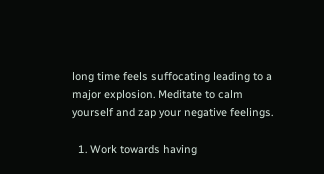long time feels suffocating leading to a major explosion. Meditate to calm yourself and zap your negative feelings.

  1. Work towards having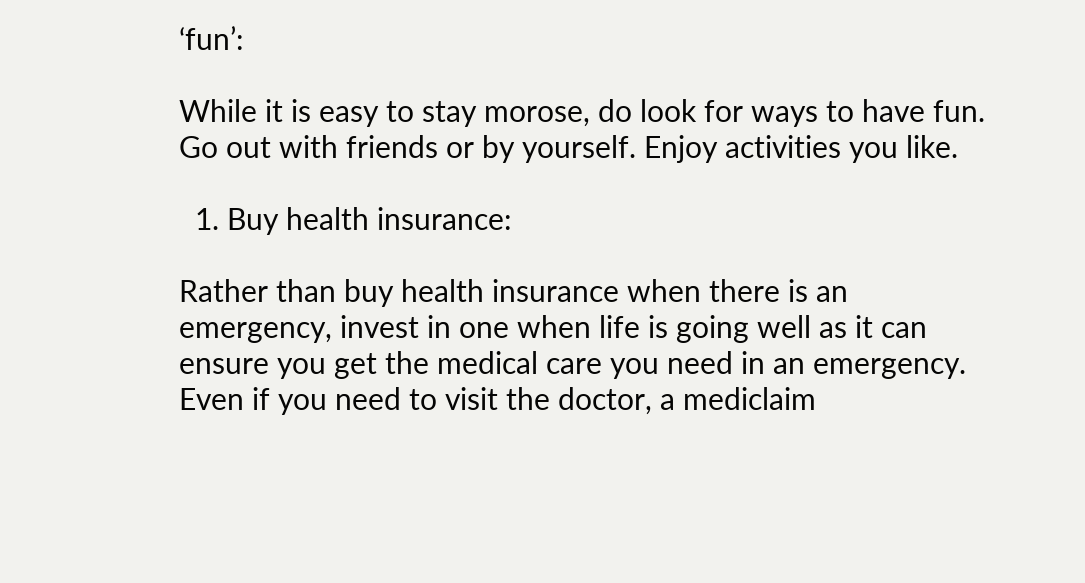‘fun’:

While it is easy to stay morose, do look for ways to have fun. Go out with friends or by yourself. Enjoy activities you like.

  1. Buy health insurance:

Rather than buy health insurance when there is an emergency, invest in one when life is going well as it can ensure you get the medical care you need in an emergency. Even if you need to visit the doctor, a mediclaim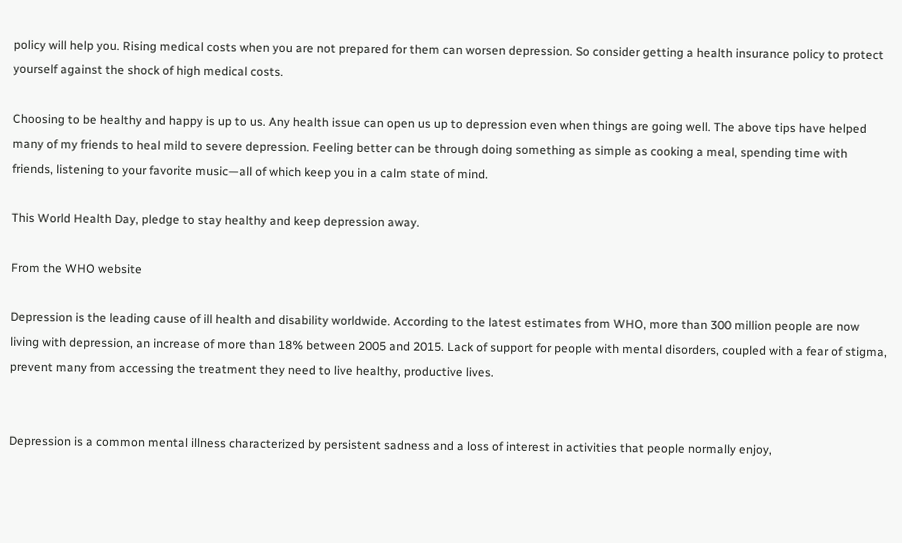policy will help you. Rising medical costs when you are not prepared for them can worsen depression. So consider getting a health insurance policy to protect yourself against the shock of high medical costs.

Choosing to be healthy and happy is up to us. Any health issue can open us up to depression even when things are going well. The above tips have helped many of my friends to heal mild to severe depression. Feeling better can be through doing something as simple as cooking a meal, spending time with friends, listening to your favorite music—all of which keep you in a calm state of mind.

This World Health Day, pledge to stay healthy and keep depression away.

From the WHO website

Depression is the leading cause of ill health and disability worldwide. According to the latest estimates from WHO, more than 300 million people are now living with depression, an increase of more than 18% between 2005 and 2015. Lack of support for people with mental disorders, coupled with a fear of stigma, prevent many from accessing the treatment they need to live healthy, productive lives.


Depression is a common mental illness characterized by persistent sadness and a loss of interest in activities that people normally enjoy,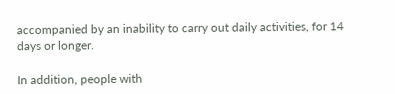accompanied by an inability to carry out daily activities, for 14 days or longer.

In addition, people with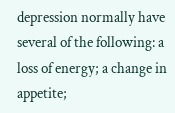depression normally have several of the following: a loss of energy; a change in appetite;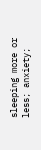sleeping more or less; anxiety;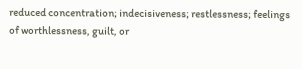reduced concentration; indecisiveness; restlessness; feelings of worthlessness, guilt, or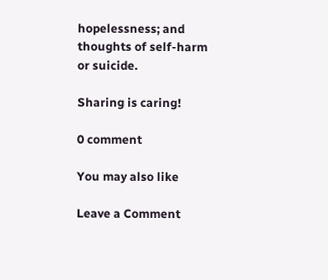hopelessness; and thoughts of self-harm or suicide.

Sharing is caring!

0 comment

You may also like

Leave a Comment